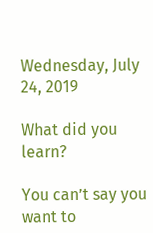Wednesday, July 24, 2019

What did you learn?

You can’t say you want to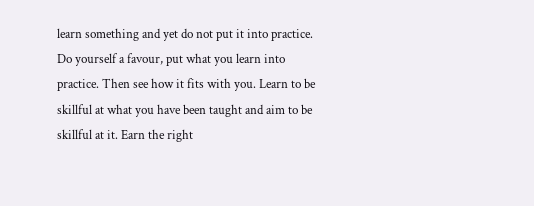learn something and yet do not put it into practice. Do yourself a favour, put what you learn into practice. Then see how it fits with you. Learn to be skillful at what you have been taught and aim to be skillful at it. Earn the right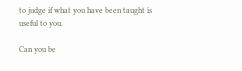to judge if what you have been taught is useful to you.

Can you be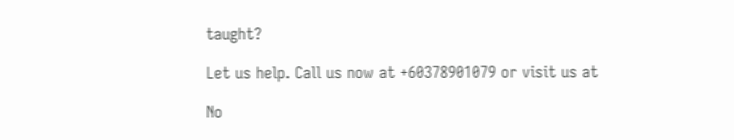taught?

Let us help. Call us now at +60378901079 or visit us at

No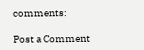comments:

Post a Comment